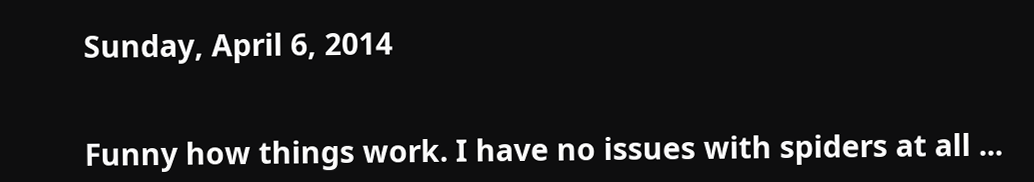Sunday, April 6, 2014


Funny how things work. I have no issues with spiders at all ...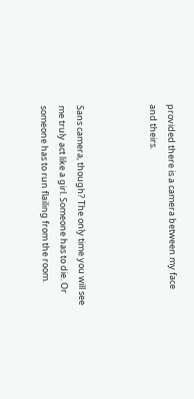provided there is a camera between my face
and theirs.



Sans camera, though? The only time you will see me truly act like a girl. Someone has to die. Or someone has to run flailing from the room.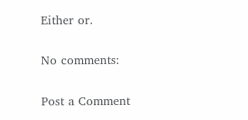Either or.

No comments:

Post a Comment